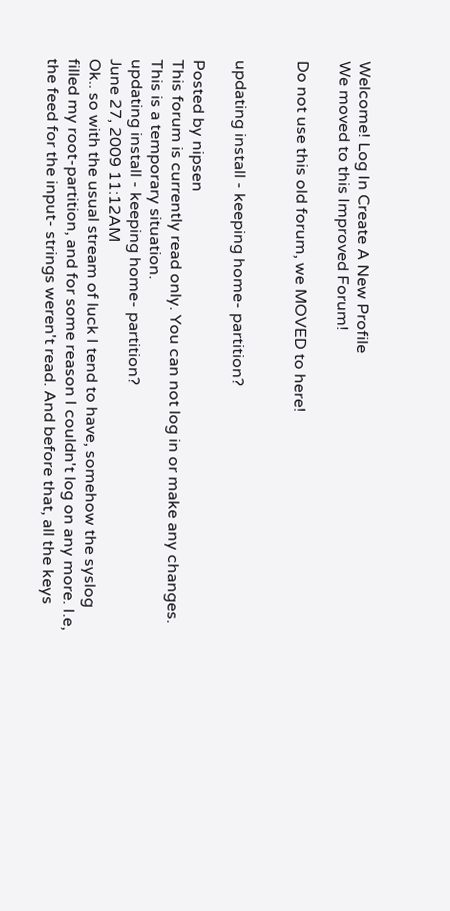Welcome! Log In Create A New Profile
We moved to this Improved Forum!

Do not use this old forum, we MOVED to here!


updating install - keeping home- partition?

Posted by nipsen
This forum is currently read only. You can not log in or make any changes. This is a temporary situation.
updating install - keeping home- partition?
June 27, 2009 11:12AM
Ok.. so with the usual stream of luck I tend to have, somehow the syslog filled my root-partition, and for some reason I couldn't log on any more. I.e, the feed for the input- strings weren't read. And before that, all the keys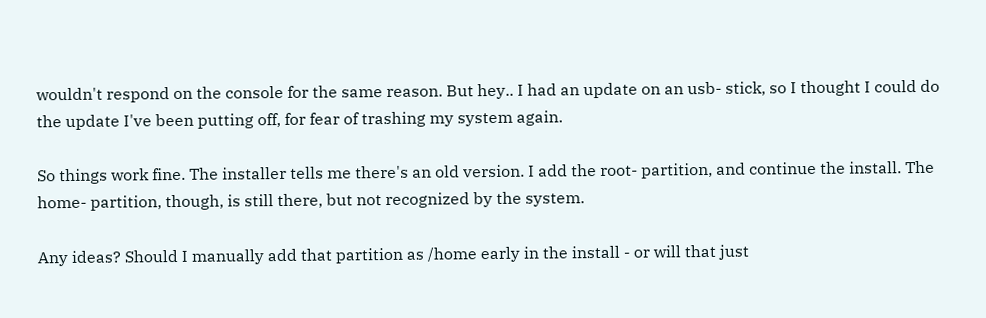wouldn't respond on the console for the same reason. But hey.. I had an update on an usb- stick, so I thought I could do the update I've been putting off, for fear of trashing my system again.

So things work fine. The installer tells me there's an old version. I add the root- partition, and continue the install. The home- partition, though, is still there, but not recognized by the system.

Any ideas? Should I manually add that partition as /home early in the install - or will that just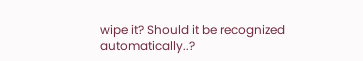wipe it? Should it be recognized automatically..?